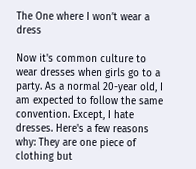The One where I won’t wear a dress

Now it's common culture to wear dresses when girls go to a party. As a normal 20-year old, I am expected to follow the same convention. Except, I hate dresses. Here's a few reasons why: They are one piece of clothing but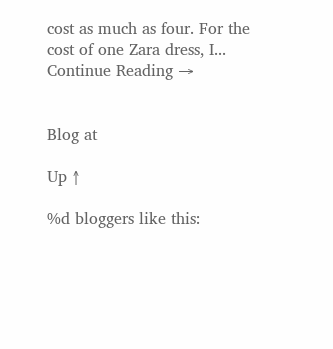cost as much as four. For the cost of one Zara dress, I... Continue Reading →


Blog at

Up ↑

%d bloggers like this: